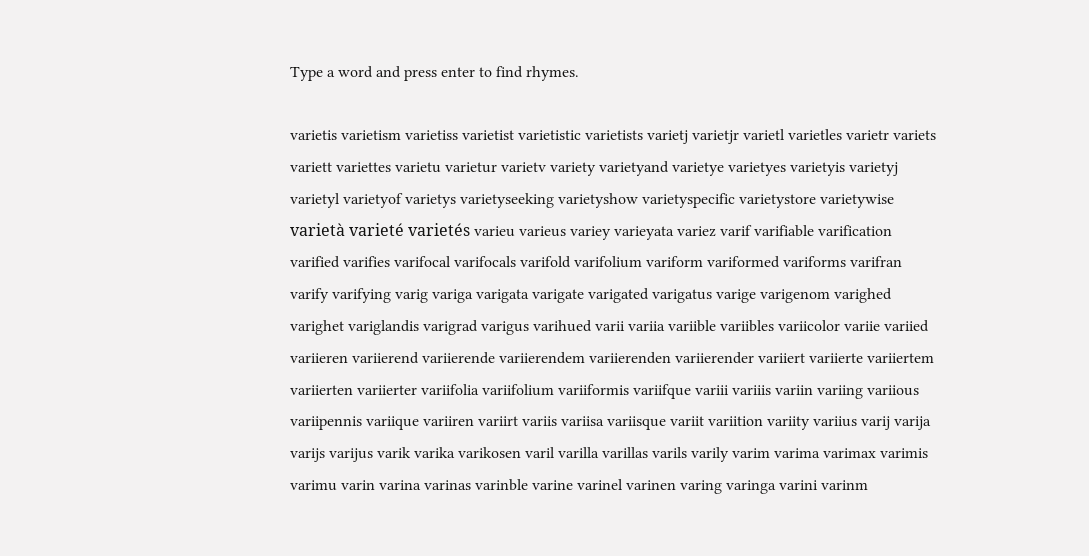Type a word and press enter to find rhymes.

varietis varietism varietiss varietist varietistic varietists varietj varietjr varietl varietles varietr variets variett variettes varietu varietur varietv variety varietyand varietye varietyes varietyis varietyj varietyl varietyof varietys varietyseeking varietyshow varietyspecific varietystore varietywise varietà varieté varietés varieu varieus variey varieyata variez varif varifiable varification varified varifies varifocal varifocals varifold varifolium variform variformed variforms varifran varify varifying varig variga varigata varigate varigated varigatus varige varigenom varighed varighet variglandis varigrad varigus varihued varii variia variible variibles variicolor variie variied variieren variierend variierende variierendem variierenden variierender variiert variierte variiertem variierten variierter variifolia variifolium variiformis variifque variii variiis variin variing variious variipennis variique variiren variirt variis variisa variisque variit variition variity variius varij varija varijs varijus varik varika varikosen varil varilla varillas varils varily varim varima varimax varimis varimu varin varina varinas varinble varine varinel varinen varing varinga varini varinm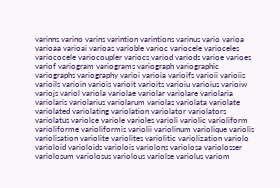varinns varino varins varintion varintions varinus vario varioa varioaa varioai varioas varioble varioc variocele varioceles variococele variocoupler variocs variod variods varioe varioes variof variogram variograms variograph variographic variographs variography varioi varioia varioifs varioii varioiis varioils varioin variois varioit varioits varioiu varioius varioiw variojs variol variola variolae variolar variolare variolaria variolaris variolarius variolarum variolas variolata variolate variolated variolating variolation variolator variolators variolatus variolce variole varioles varioli variolic varioliform varioliforme varioliformis variolii variolinum variolique variolis variolisation variolite variolites variolitic variolization variolo varioloid varioloids variolois variolons variolosa variolosser variolosum variolosus variolous variolse variolus variom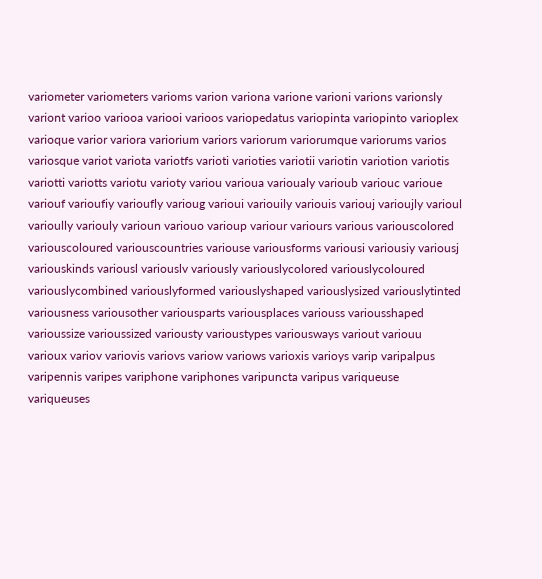variometer variometers varioms varion variona varione varioni varions varionsly variont varioo variooa variooi varioos variopedatus variopinta variopinto varioplex varioque varior variora variorium variors variorum variorumque variorums varios variosque variot variota variotfs varioti varioties variotii variotin variotion variotis variotti variotts variotu varioty variou varioua varioualy varioub variouc varioue variouf varioufiy varioufly varioug varioui variouily variouis variouj varioujly varioul varioully variouly varioun variouo varioup variour variours various variouscolored variouscoloured variouscountries variouse variousforms variousi variousiy variousj variouskinds variousl variouslv variously variouslycolored variouslycoloured variouslycombined variouslyformed variouslyshaped variouslysized variouslytinted variousness variousother variousparts variousplaces variouss variousshaped varioussize varioussized variousty varioustypes variousways variout variouu varioux variov variovis variovs variow variows varioxis varioys varip varipalpus varipennis varipes variphone variphones varipuncta varipus variqueuse variqueuses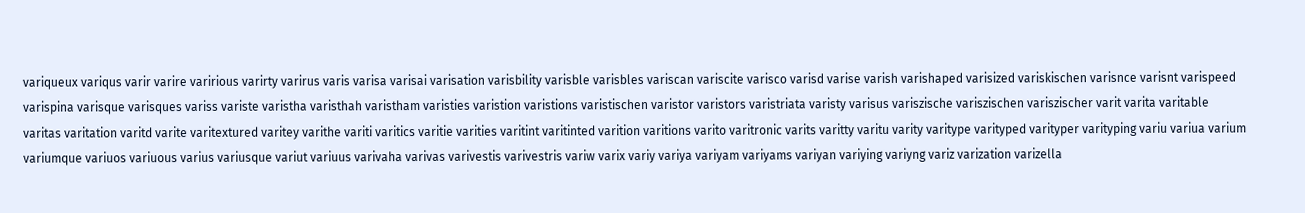variqueux variqus varir varire varirious varirty varirus varis varisa varisai varisation varisbility varisble varisbles variscan variscite varisco varisd varise varish varishaped varisized variskischen varisnce varisnt varispeed varispina varisque varisques variss variste varistha varisthah varistham varisties varistion varistions varistischen varistor varistors varistriata varisty varisus variszische variszischen variszischer varit varita varitable varitas varitation varitd varite varitextured varitey varithe variti varitics varitie varities varitint varitinted varition varitions varito varitronic varits varitty varitu varity varitype varityped varityper varityping variu variua varium variumque variuos variuous varius variusque variut variuus varivaha varivas varivestis varivestris variw varix variy variya variyam variyams variyan variying variyng variz varization varizella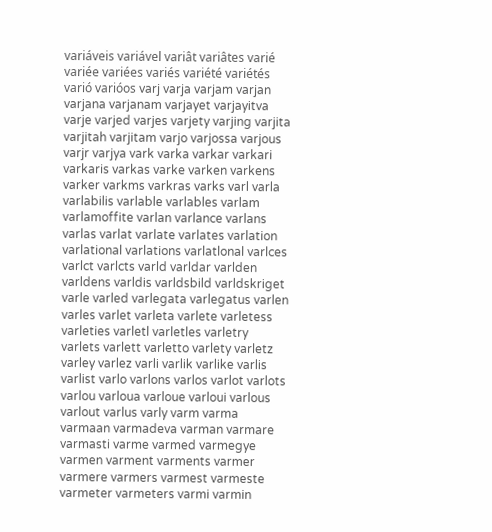variáveis variável variât variâtes varié variée variées variés variété variétés varió varióos varj varja varjam varjan varjana varjanam varjayet varjayitva varje varjed varjes varjety varjing varjita varjitah varjitam varjo varjossa varjous varjr varjya vark varka varkar varkari varkaris varkas varke varken varkens varker varkms varkras varks varl varla varlabilis varlable varlables varlam varlamoffite varlan varlance varlans varlas varlat varlate varlates varlation varlational varlations varlatlonal varlces varlct varlcts varld varldar varlden varldens varldis varldsbild varldskriget varle varled varlegata varlegatus varlen varles varlet varleta varlete varletess varleties varletl varletles varletry varlets varlett varletto varlety varletz varley varlez varli varlik varlike varlis varlist varlo varlons varlos varlot varlots varlou varloua varloue varloui varlous varlout varlus varly varm varma varmaan varmadeva varman varmare varmasti varme varmed varmegye varmen varment varments varmer varmere varmers varmest varmeste varmeter varmeters varmi varmin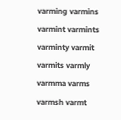varming varmins varmint varmints varminty varmit varmits varmly varmma varms varmsh varmt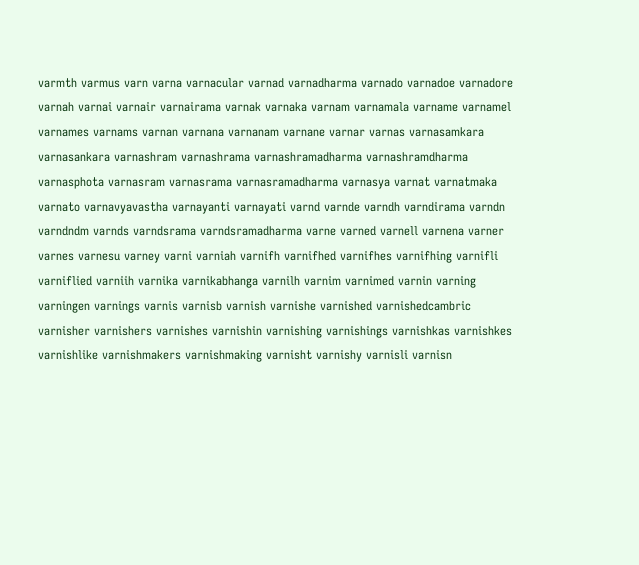varmth varmus varn varna varnacular varnad varnadharma varnado varnadoe varnadore varnah varnai varnair varnairama varnak varnaka varnam varnamala varname varnamel varnames varnams varnan varnana varnanam varnane varnar varnas varnasamkara varnasankara varnashram varnashrama varnashramadharma varnashramdharma varnasphota varnasram varnasrama varnasramadharma varnasya varnat varnatmaka varnato varnavyavastha varnayanti varnayati varnd varnde varndh varndirama varndn varndndm varnds varndsrama varndsramadharma varne varned varnell varnena varner varnes varnesu varney varni varniah varnifh varnifhed varnifhes varnifhing varnifli varniflied varniih varnika varnikabhanga varnilh varnim varnimed varnin varning varningen varnings varnis varnisb varnish varnishe varnished varnishedcambric varnisher varnishers varnishes varnishin varnishing varnishings varnishkas varnishkes varnishlike varnishmakers varnishmaking varnisht varnishy varnisli varnisn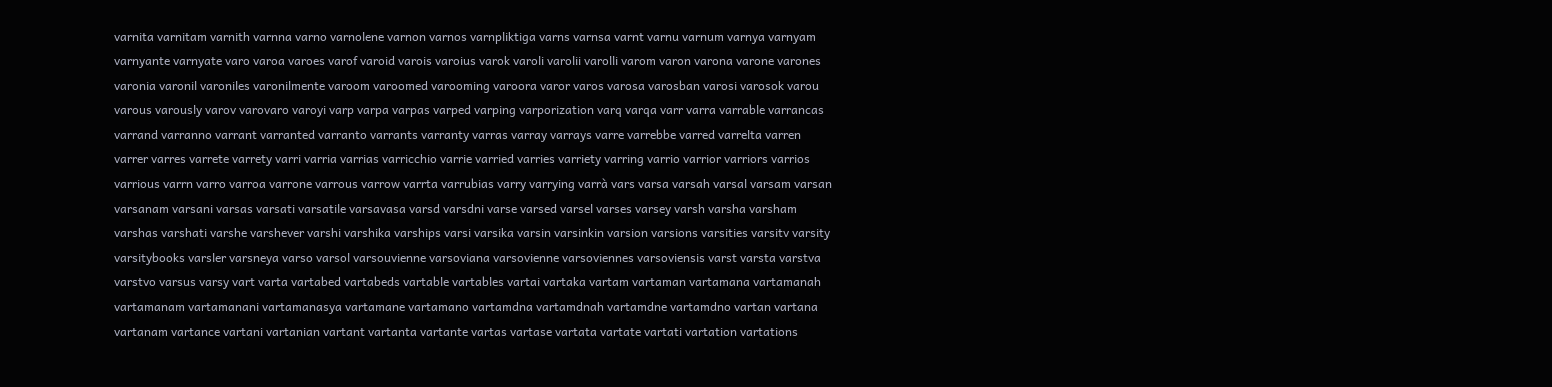varnita varnitam varnith varnna varno varnolene varnon varnos varnpliktiga varns varnsa varnt varnu varnum varnya varnyam varnyante varnyate varo varoa varoes varof varoid varois varoius varok varoli varolii varolli varom varon varona varone varones varonia varonil varoniles varonilmente varoom varoomed varooming varoora varor varos varosa varosban varosi varosok varou varous varously varov varovaro varoyi varp varpa varpas varped varping varporization varq varqa varr varra varrable varrancas varrand varranno varrant varranted varranto varrants varranty varras varray varrays varre varrebbe varred varrelta varren varrer varres varrete varrety varri varria varrias varricchio varrie varried varries varriety varring varrio varrior varriors varrios varrious varrn varro varroa varrone varrous varrow varrta varrubias varry varrying varrà vars varsa varsah varsal varsam varsan varsanam varsani varsas varsati varsatile varsavasa varsd varsdni varse varsed varsel varses varsey varsh varsha varsham varshas varshati varshe varshever varshi varshika varships varsi varsika varsin varsinkin varsion varsions varsities varsitv varsity varsitybooks varsler varsneya varso varsol varsouvienne varsoviana varsovienne varsoviennes varsoviensis varst varsta varstva varstvo varsus varsy vart varta vartabed vartabeds vartable vartables vartai vartaka vartam vartaman vartamana vartamanah vartamanam vartamanani vartamanasya vartamane vartamano vartamdna vartamdnah vartamdne vartamdno vartan vartana vartanam vartance vartani vartanian vartant vartanta vartante vartas vartase vartata vartate vartati vartation vartations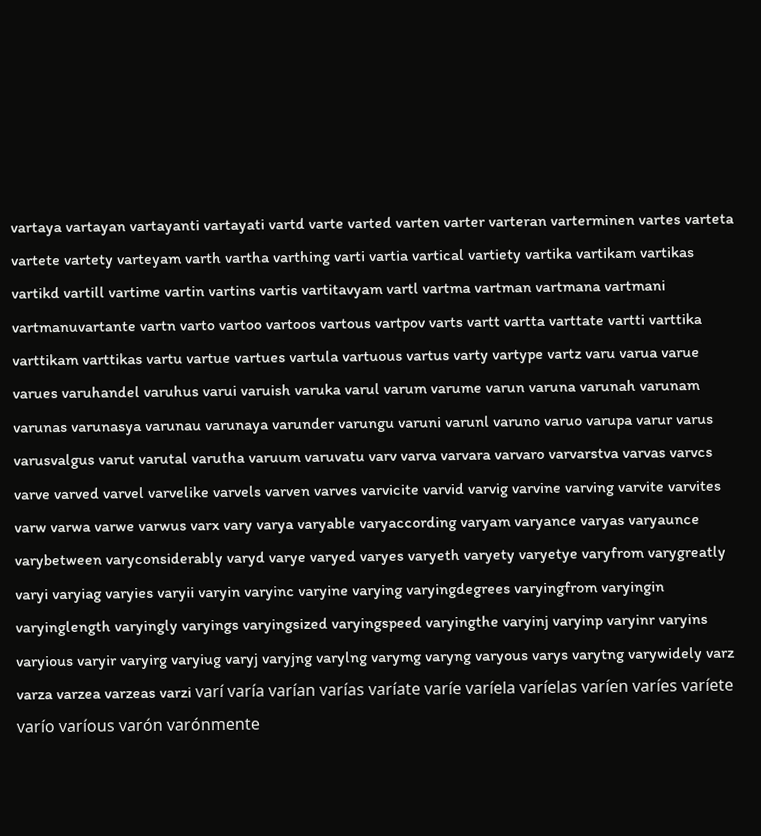vartaya vartayan vartayanti vartayati vartd varte varted varten varter varteran varterminen vartes varteta vartete vartety varteyam varth vartha varthing varti vartia vartical vartiety vartika vartikam vartikas vartikd vartill vartime vartin vartins vartis vartitavyam vartl vartma vartman vartmana vartmani vartmanuvartante vartn varto vartoo vartoos vartous vartpov varts vartt vartta varttate vartti varttika varttikam varttikas vartu vartue vartues vartula vartuous vartus varty vartype vartz varu varua varue varues varuhandel varuhus varui varuish varuka varul varum varume varun varuna varunah varunam varunas varunasya varunau varunaya varunder varungu varuni varunl varuno varuo varupa varur varus varusvalgus varut varutal varutha varuum varuvatu varv varva varvara varvaro varvarstva varvas varvcs varve varved varvel varvelike varvels varven varves varvicite varvid varvig varvine varving varvite varvites varw varwa varwe varwus varx vary varya varyable varyaccording varyam varyance varyas varyaunce varybetween varyconsiderably varyd varye varyed varyes varyeth varyety varyetye varyfrom varygreatly varyi varyiag varyies varyii varyin varyinc varyine varying varyingdegrees varyingfrom varyingin varyinglength varyingly varyings varyingsized varyingspeed varyingthe varyinj varyinp varyinr varyins varyious varyir varyirg varyiug varyj varyjng varylng varymg varyng varyous varys varytng varywidely varz varza varzea varzeas varzi varí varía varían varías varíate varíe varíela varíelas varíen varíes varíete varío varíous varón varónmente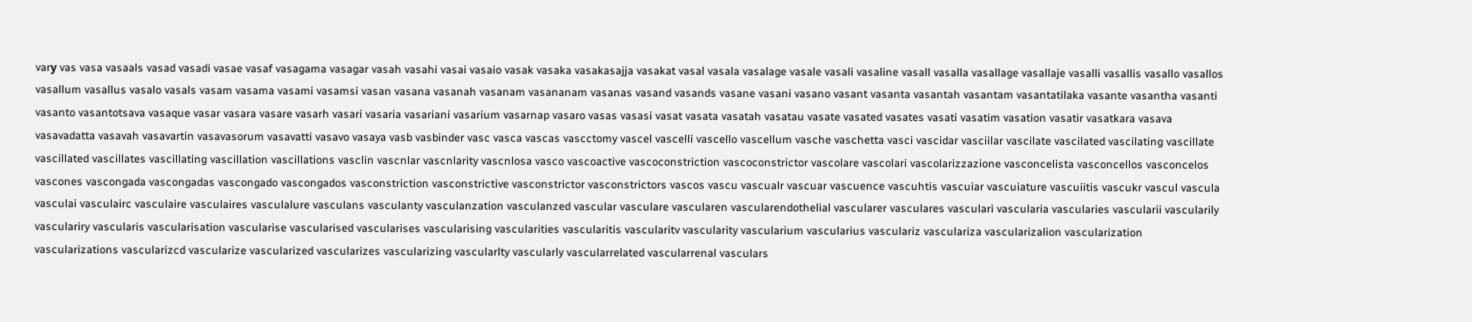varу vas vasa vasaals vasad vasadi vasae vasaf vasagama vasagar vasah vasahi vasai vasaio vasak vasaka vasakasajja vasakat vasal vasala vasalage vasale vasali vasaline vasall vasalla vasallage vasallaje vasalli vasallis vasallo vasallos vasallum vasallus vasalo vasals vasam vasama vasami vasamsi vasan vasana vasanah vasanam vasananam vasanas vasand vasands vasane vasani vasano vasant vasanta vasantah vasantam vasantatilaka vasante vasantha vasanti vasanto vasantotsava vasaque vasar vasara vasare vasarh vasari vasaria vasariani vasarium vasarnap vasaro vasas vasasi vasat vasata vasatah vasatau vasate vasated vasates vasati vasatim vasation vasatir vasatkara vasava vasavadatta vasavah vasavartin vasavasorum vasavatti vasavo vasaya vasb vasbinder vasc vasca vascas vascctomy vascel vascelli vascello vascellum vasche vaschetta vasci vascidar vasciilar vascilate vascilated vascilating vascillate vascillated vascillates vascillating vascillation vascillations vasclin vascnlar vascnlarity vascnlosa vasco vascoactive vascoconstriction vascoconstrictor vascolare vascolari vascolarizzazione vasconcelista vasconcellos vasconcelos vascones vascongada vascongadas vascongado vascongados vasconstriction vasconstrictive vasconstrictor vasconstrictors vascos vascu vascualr vascuar vascuence vascuhtis vascuiar vascuiature vascuiitis vascukr vascul vascula vasculai vasculairc vasculaire vasculaires vasculalure vasculans vasculanty vasculanzation vasculanzed vascular vasculare vascularen vascularendothelial vascularer vasculares vasculari vascularia vascularies vascularii vascularily vasculariry vascularis vascularisation vascularise vascularised vascularises vascularising vascularities vascularitis vascularitv vascularity vascularium vascularius vasculariz vasculariza vascularizalion vascularization vascularizations vascularizcd vascularize vascularized vascularizes vascularizing vascularlty vascularly vascularrelated vascularrenal vasculars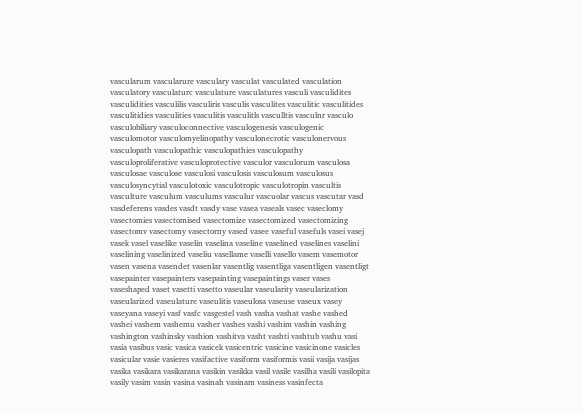vascularum vascularure vasculary vasculat vasculated vasculation vasculatory vasculaturc vasculature vasculatures vasculi vasculidites vasculidities vasculilis vasculiris vasculis vasculites vasculitic vasculitides vasculitidies vasculities vasculitis vasculitls vasculltis vasculnr vasculo vasculobiliary vasculoconnective vasculogenesis vasculogenic vasculomotor vasculomyelinopathy vasculonecrotic vasculonervous vasculopath vasculopathic vasculopathies vasculopathy vasculoproliferative vasculoprotective vasculor vasculorum vasculosa vasculosae vasculose vasculosi vasculosis vasculosum vasculosus vasculosyncytial vasculotoxic vasculotropic vasculotropin vascultis vasculture vasculum vasculums vasculur vascuolar vascus vascutar vasd vasdeferens vasdes vasdt vasdy vase vasea vaseals vasec vaseclomy vasectomies vasectomised vasectomize vasectomized vasectomizing vasectomv vasectomy vasectorny vased vasee vaseful vasefuls vasei vasej vasek vasel vaselike vaselin vaselina vaseline vaselined vaselines vaselini vaselining vaselinized vaseliu vasellame vaselli vasello vasem vasemotor vasen vasena vasendet vasenlar vasentlig vasentliga vasentligen vasentligt vasepainter vasepainters vasepainting vasepaintings vaser vases vaseshaped vaset vasetti vasetto vaseular vaseularity vaseularization vaseularized vaseulature vaseulitis vaseulosa vaseuse vaseux vasey vaseyana vaseyi vasf vasfc vasgestel vash vasha vashat vashe vashed vashei vashem vashemu vasher vashes vashi vashim vashin vashing vashington vashinsky vashion vashitva vasht vashti vashtub vashu vasi vasia vasibus vasic vasica vasicek vasicentric vasicine vasicinone vasicles vasicular vasie vasieres vasifactive vasiform vasiformis vasii vasija vasijas vasika vasikara vasikarana vasikin vasikka vasil vasile vasilha vasili vasilopita vasily vasim vasin vasina vasinah vasinam vasiness vasinfecta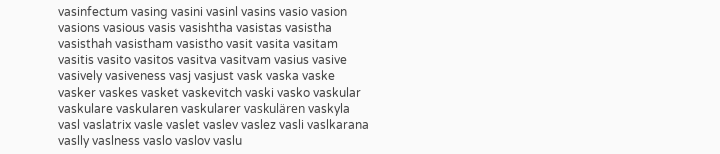vasinfectum vasing vasini vasinl vasins vasio vasion vasions vasious vasis vasishtha vasistas vasistha vasisthah vasistham vasistho vasit vasita vasitam vasitis vasito vasitos vasitva vasitvam vasius vasive vasively vasiveness vasj vasjust vask vaska vaske vasker vaskes vasket vaskevitch vaski vasko vaskular vaskulare vaskularen vaskularer vaskulären vaskyla vasl vaslatrix vasle vaslet vaslev vaslez vasli vaslkarana vaslly vaslness vaslo vaslov vaslu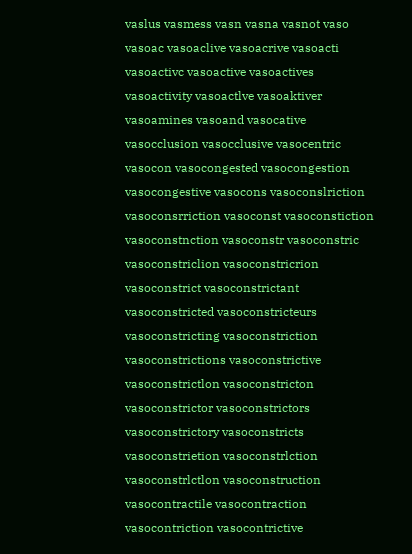vaslus vasmess vasn vasna vasnot vaso vasoac vasoaclive vasoacrive vasoacti vasoactivc vasoactive vasoactives vasoactivity vasoactlve vasoaktiver vasoamines vasoand vasocative vasocclusion vasocclusive vasocentric vasocon vasocongested vasocongestion vasocongestive vasocons vasoconslriction vasoconsrriction vasoconst vasoconstiction vasoconstnction vasoconstr vasoconstric vasoconstriclion vasoconstricrion vasoconstrict vasoconstrictant vasoconstricted vasoconstricteurs vasoconstricting vasoconstriction vasoconstrictions vasoconstrictive vasoconstrictlon vasoconstricton vasoconstrictor vasoconstrictors vasoconstrictory vasoconstricts vasoconstrietion vasoconstrlction vasoconstrlctlon vasoconstruction vasocontractile vasocontraction vasocontriction vasocontrictive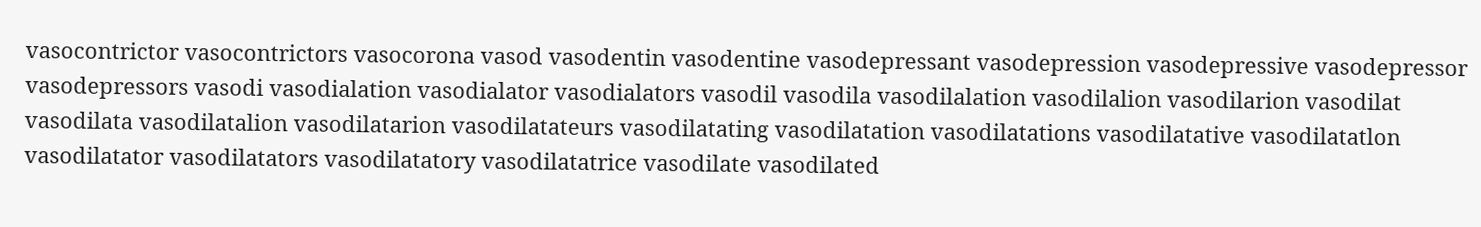vasocontrictor vasocontrictors vasocorona vasod vasodentin vasodentine vasodepressant vasodepression vasodepressive vasodepressor vasodepressors vasodi vasodialation vasodialator vasodialators vasodil vasodila vasodilalation vasodilalion vasodilarion vasodilat vasodilata vasodilatalion vasodilatarion vasodilatateurs vasodilatating vasodilatation vasodilatations vasodilatative vasodilatatlon vasodilatator vasodilatators vasodilatatory vasodilatatrice vasodilate vasodilated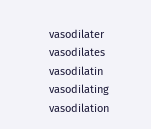vasodilater vasodilates vasodilatin vasodilating vasodilation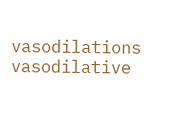vasodilations vasodilative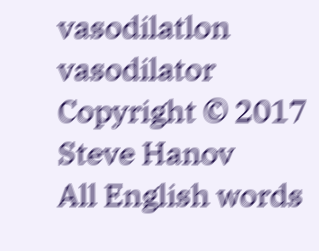vasodilatlon vasodilator
Copyright © 2017 Steve Hanov
All English words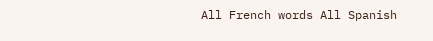All French words All Spanish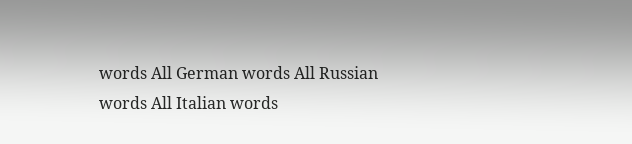words All German words All Russian words All Italian words